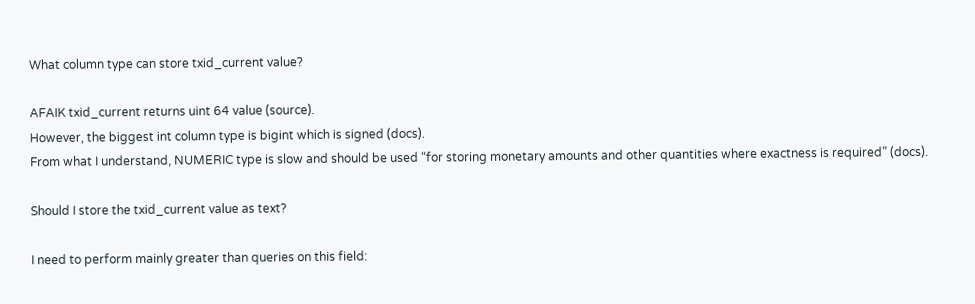What column type can store txid_current value?

AFAIK txid_current returns uint 64 value (source).
However, the biggest int column type is bigint which is signed (docs).
From what I understand, NUMERIC type is slow and should be used “for storing monetary amounts and other quantities where exactness is required” (docs).

Should I store the txid_current value as text?

I need to perform mainly greater than queries on this field: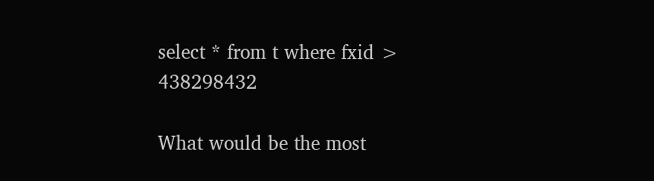select * from t where fxid > 438298432

What would be the most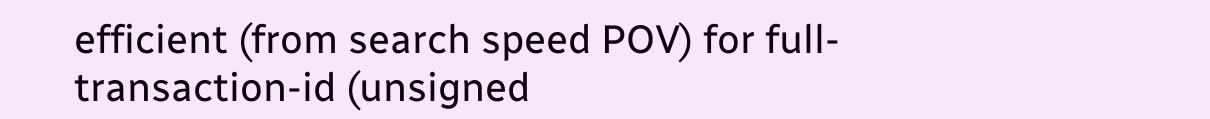efficient (from search speed POV) for full-transaction-id (unsigned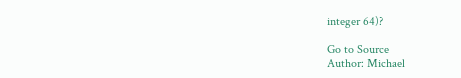integer 64)?

Go to Source
Author: Michael